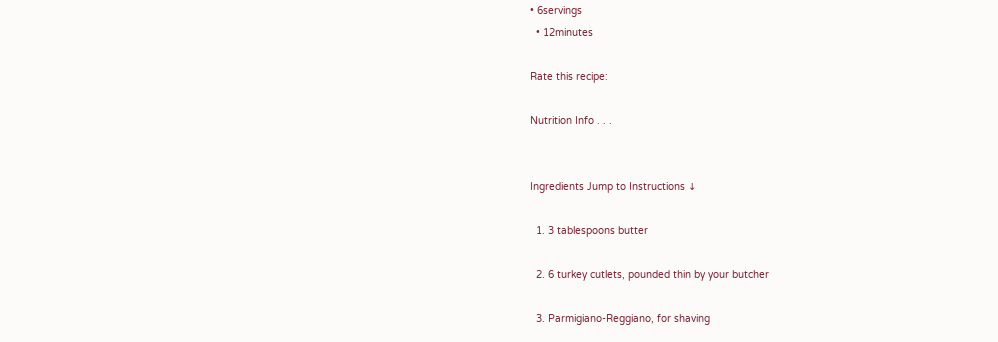• 6servings
  • 12minutes

Rate this recipe:

Nutrition Info . . .


Ingredients Jump to Instructions ↓

  1. 3 tablespoons butter

  2. 6 turkey cutlets, pounded thin by your butcher

  3. Parmigiano-Reggiano, for shaving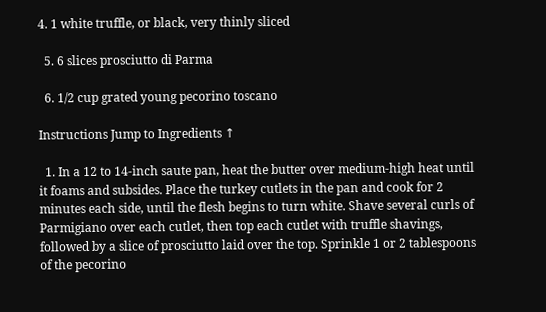4. 1 white truffle, or black, very thinly sliced

  5. 6 slices prosciutto di Parma

  6. 1/2 cup grated young pecorino toscano

Instructions Jump to Ingredients ↑

  1. In a 12 to 14-inch saute pan, heat the butter over medium-high heat until it foams and subsides. Place the turkey cutlets in the pan and cook for 2 minutes each side, until the flesh begins to turn white. Shave several curls of Parmigiano over each cutlet, then top each cutlet with truffle shavings, followed by a slice of prosciutto laid over the top. Sprinkle 1 or 2 tablespoons of the pecorino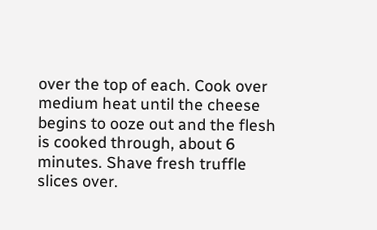over the top of each. Cook over medium heat until the cheese begins to ooze out and the flesh is cooked through, about 6 minutes. Shave fresh truffle slices over.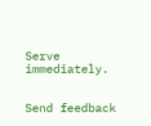Serve immediately.


Send feedback